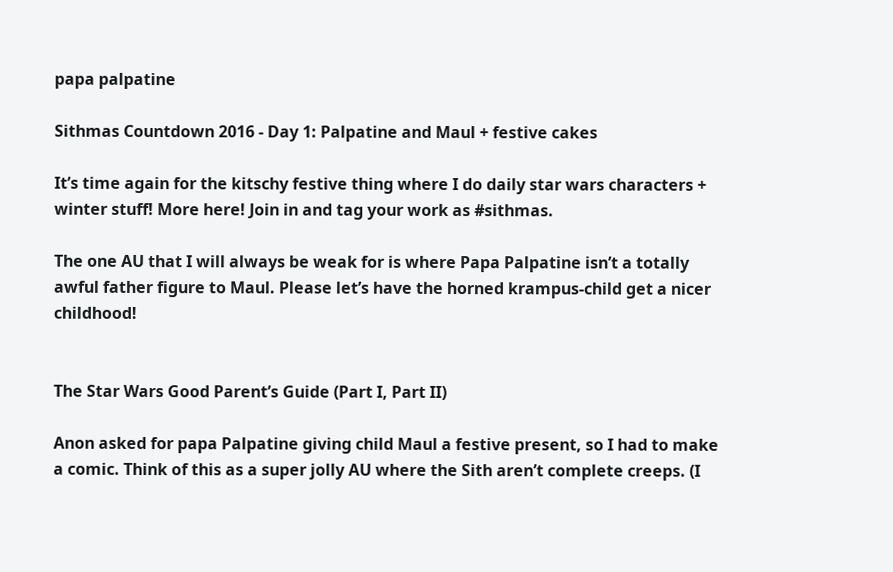papa palpatine

Sithmas Countdown 2016 - Day 1: Palpatine and Maul + festive cakes

It’s time again for the kitschy festive thing where I do daily star wars characters + winter stuff! More here! Join in and tag your work as #sithmas.

The one AU that I will always be weak for is where Papa Palpatine isn’t a totally awful father figure to Maul. Please let’s have the horned krampus-child get a nicer childhood!


The Star Wars Good Parent’s Guide (Part I, Part II)

Anon asked for papa Palpatine giving child Maul a festive present, so I had to make a comic. Think of this as a super jolly AU where the Sith aren’t complete creeps. (I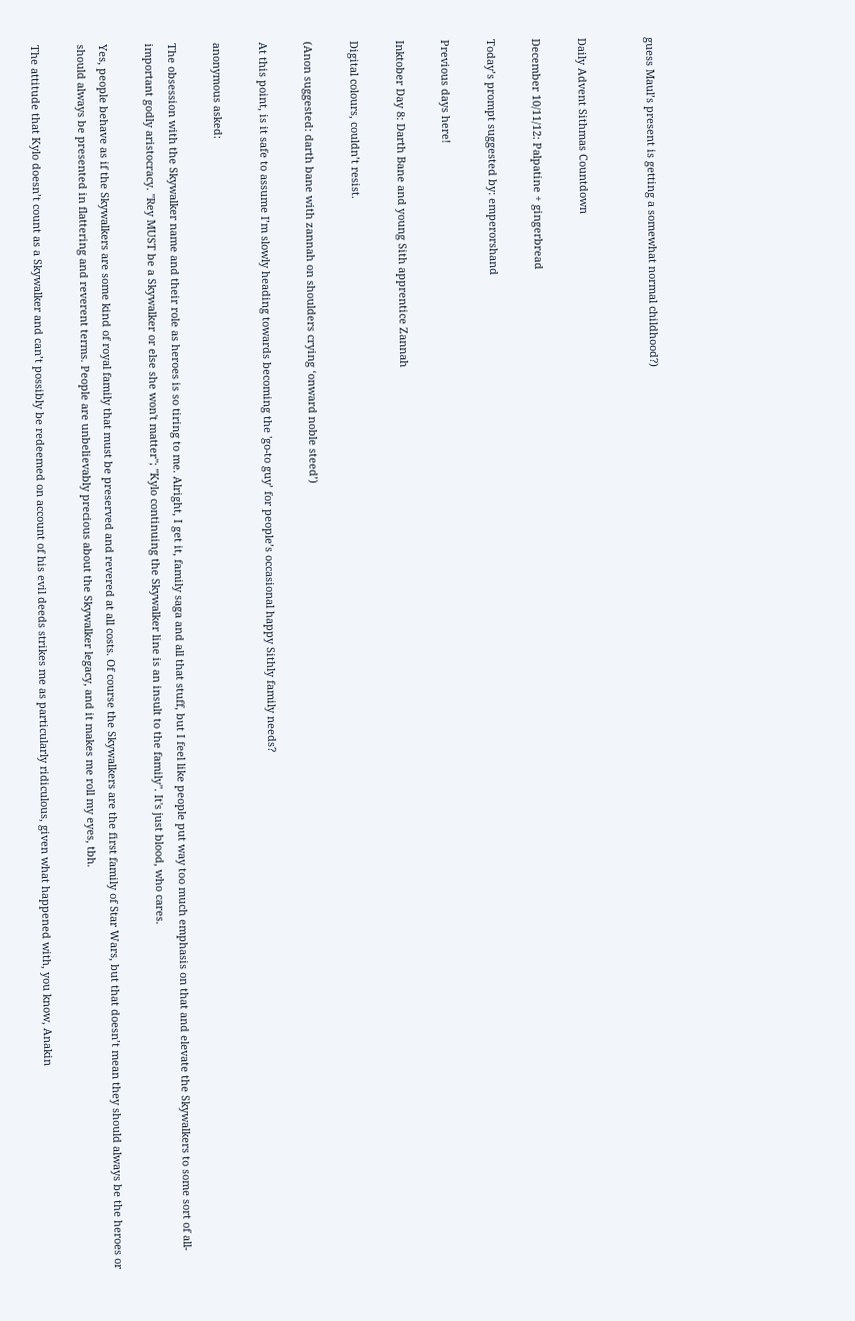guess Maul’s present is getting a somewhat normal childhood?)


Daily Advent Sithmas Countdown

December 10/11/12: Palpatine + gingerbread

Today’s prompt suggested by: emperorshand

Previous days here!

Inktober Day 8: Darth Bane and young Sith apprentice Zannah

Digital colours, couldn’t resist.

(Anon suggested: darth bane with zannah on shoulders crying ‘onward noble steed’)

At this point, is it safe to assume I’m slowly heading towards becoming the 'go-to guy’ for people’s occasional happy Sithly family needs?

anonymous asked:

The obsession with the Skywalker name and their role as heroes is so tiring to me. Alright, I get it, family saga and all that stuff, but I feel like people put way too much emphasis on that and elevate the Skywalkers to some sort of all-important godly aristocracy. "Rey MUST be a Skywalker or else she won't matter"; "Kylo continuing the Skywalker line is an insult to the family". It's just blood, who cares.

Yes, people behave as if the Skywalkers are some kind of royal family that must be preserved and revered at all costs. Of course the Skywalkers are the first family of Star Wars, but that doesn’t mean they should always be the heroes or should always be presented in flattering and reverent terms. People are unbelievably precious about the Skywalker legacy, and it makes me roll my eyes, tbh.

The attitude that Kylo doesn’t count as a Skywalker and can’t possibly be redeemed on account of his evil deeds strikes me as particularly ridiculous, given what happened with, you know, Anakin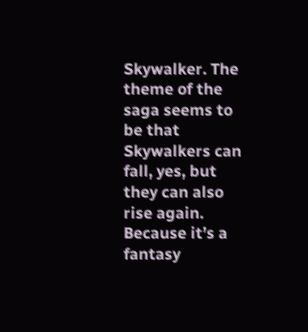Skywalker. The theme of the saga seems to be that Skywalkers can fall, yes, but they can also rise again. Because it’s a fantasy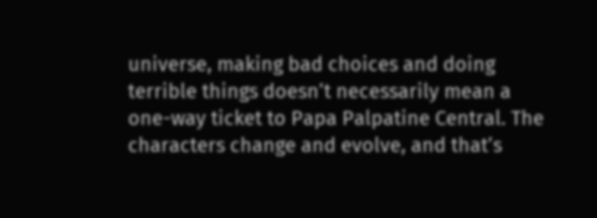universe, making bad choices and doing terrible things doesn’t necessarily mean a one-way ticket to Papa Palpatine Central. The characters change and evolve, and that’s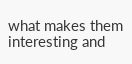what makes them interesting and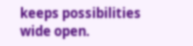keeps possibilities wide open.